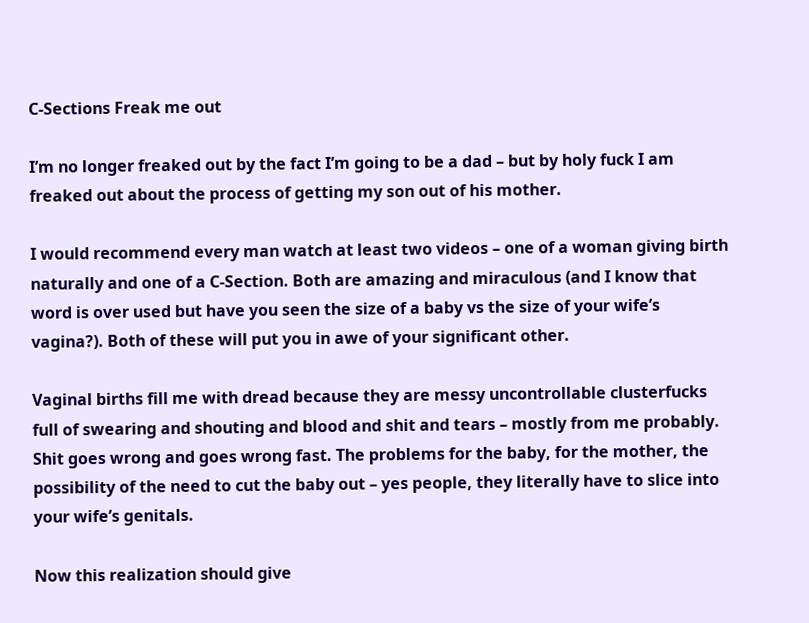C-Sections Freak me out

I’m no longer freaked out by the fact I’m going to be a dad – but by holy fuck I am freaked out about the process of getting my son out of his mother.

I would recommend every man watch at least two videos – one of a woman giving birth naturally and one of a C-Section. Both are amazing and miraculous (and I know that word is over used but have you seen the size of a baby vs the size of your wife’s vagina?). Both of these will put you in awe of your significant other.

Vaginal births fill me with dread because they are messy uncontrollable clusterfucks full of swearing and shouting and blood and shit and tears – mostly from me probably. Shit goes wrong and goes wrong fast. The problems for the baby, for the mother, the possibility of the need to cut the baby out – yes people, they literally have to slice into your wife’s genitals.

Now this realization should give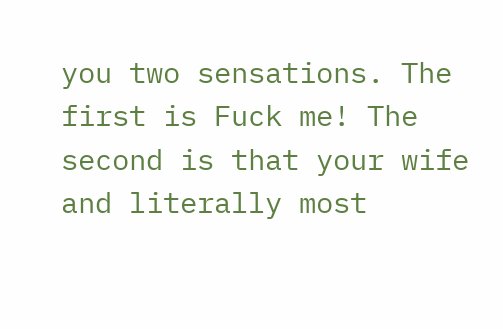you two sensations. The first is Fuck me! The second is that your wife and literally most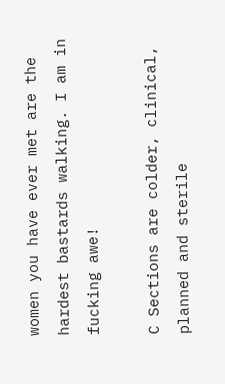women you have ever met are the hardest bastards walking. I am in fucking awe!

C Sections are colder, clinical, planned and sterile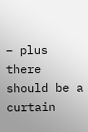– plus there should be a curtain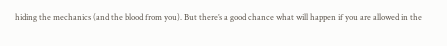hiding the mechanics (and the blood from you). But there’s a good chance what will happen if you are allowed in the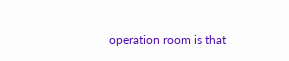operation room is that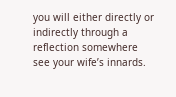you will either directly or indirectly through a reflection somewhere see your wife’s innards.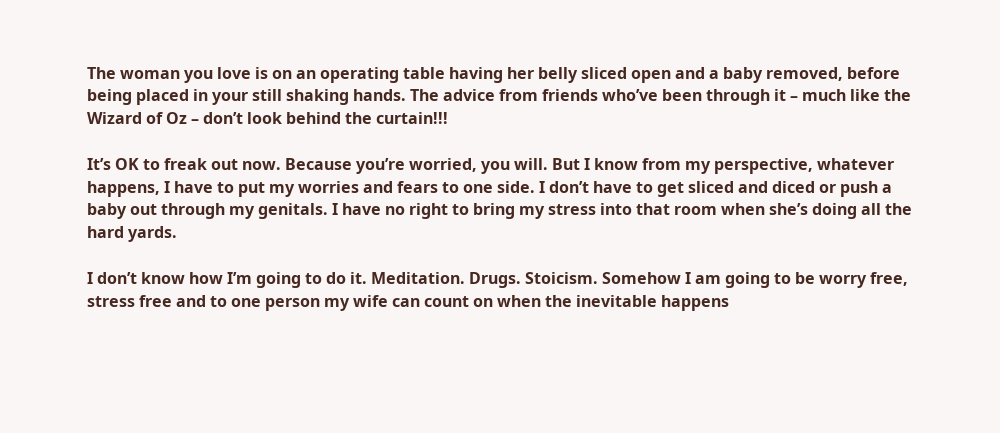The woman you love is on an operating table having her belly sliced open and a baby removed, before being placed in your still shaking hands. The advice from friends who’ve been through it – much like the Wizard of Oz – don’t look behind the curtain!!!

It’s OK to freak out now. Because you’re worried, you will. But I know from my perspective, whatever happens, I have to put my worries and fears to one side. I don’t have to get sliced and diced or push a baby out through my genitals. I have no right to bring my stress into that room when she’s doing all the hard yards.

I don’t know how I’m going to do it. Meditation. Drugs. Stoicism. Somehow I am going to be worry free, stress free and to one person my wife can count on when the inevitable happens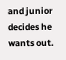and junior decides he wants out.